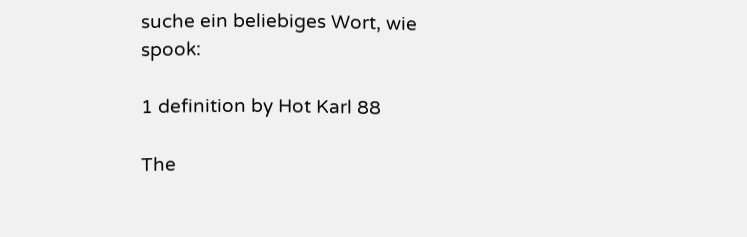suche ein beliebiges Wort, wie spook:

1 definition by Hot Karl 88

The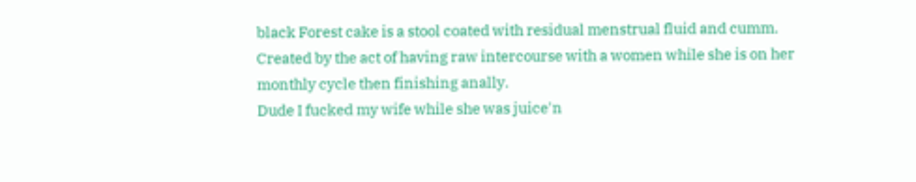black Forest cake is a stool coated with residual menstrual fluid and cumm. Created by the act of having raw intercourse with a women while she is on her monthly cycle then finishing anally.
Dude I fucked my wife while she was juice'n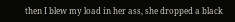then I blew my load in her ass, she dropped a black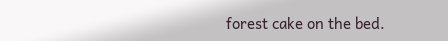forest cake on the bed.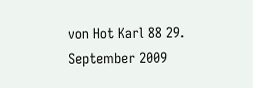von Hot Karl 88 29. September 2009